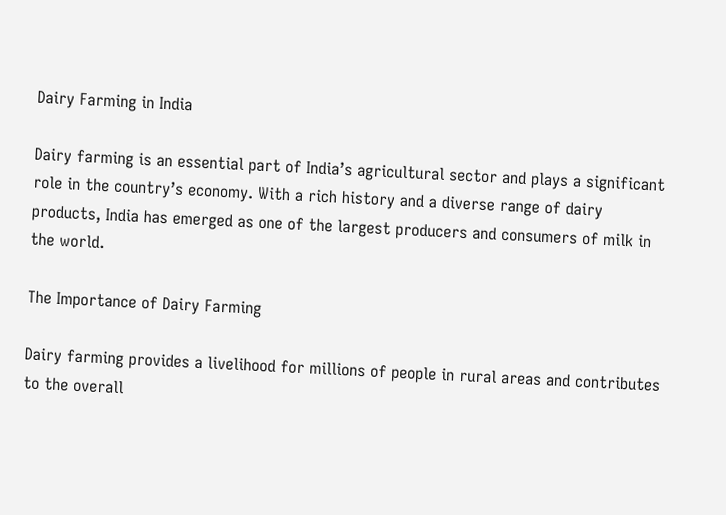Dairy Farming in India

Dairy farming is an essential part of India’s agricultural sector and plays a significant role in the country’s economy. With a rich history and a diverse range of dairy products, India has emerged as one of the largest producers and consumers of milk in the world.

The Importance of Dairy Farming

Dairy farming provides a livelihood for millions of people in rural areas and contributes to the overall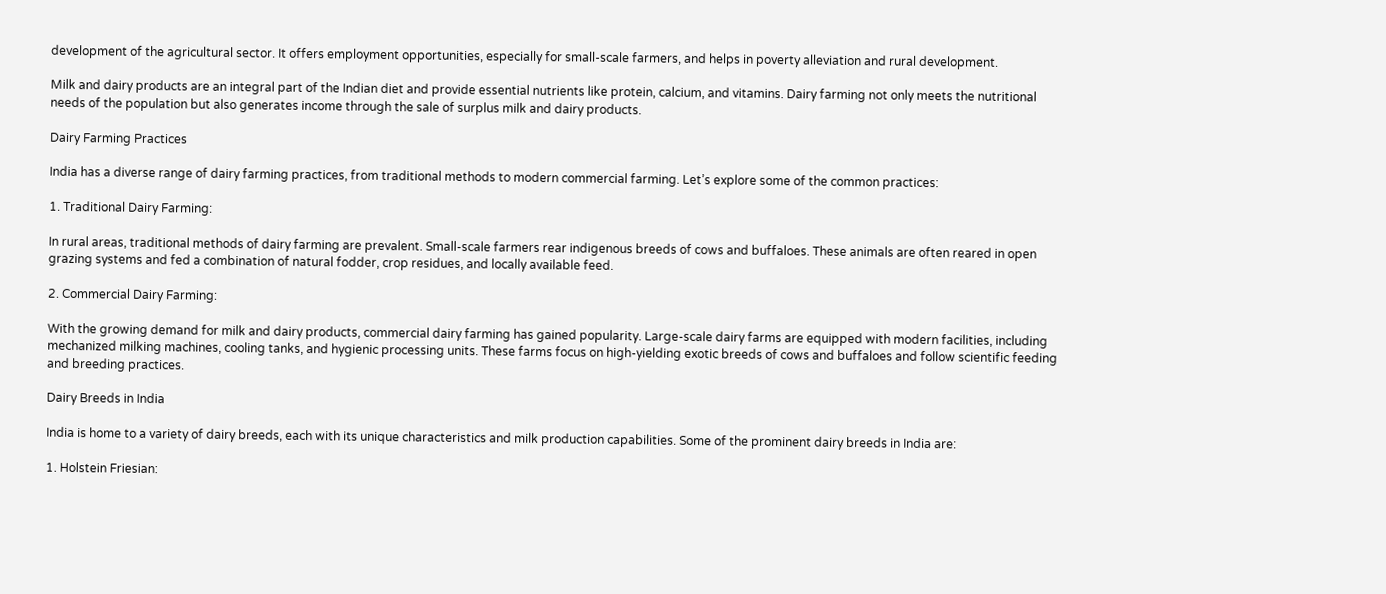development of the agricultural sector. It offers employment opportunities, especially for small-scale farmers, and helps in poverty alleviation and rural development.

Milk and dairy products are an integral part of the Indian diet and provide essential nutrients like protein, calcium, and vitamins. Dairy farming not only meets the nutritional needs of the population but also generates income through the sale of surplus milk and dairy products.

Dairy Farming Practices

India has a diverse range of dairy farming practices, from traditional methods to modern commercial farming. Let’s explore some of the common practices:

1. Traditional Dairy Farming:

In rural areas, traditional methods of dairy farming are prevalent. Small-scale farmers rear indigenous breeds of cows and buffaloes. These animals are often reared in open grazing systems and fed a combination of natural fodder, crop residues, and locally available feed.

2. Commercial Dairy Farming:

With the growing demand for milk and dairy products, commercial dairy farming has gained popularity. Large-scale dairy farms are equipped with modern facilities, including mechanized milking machines, cooling tanks, and hygienic processing units. These farms focus on high-yielding exotic breeds of cows and buffaloes and follow scientific feeding and breeding practices.

Dairy Breeds in India

India is home to a variety of dairy breeds, each with its unique characteristics and milk production capabilities. Some of the prominent dairy breeds in India are:

1. Holstein Friesian: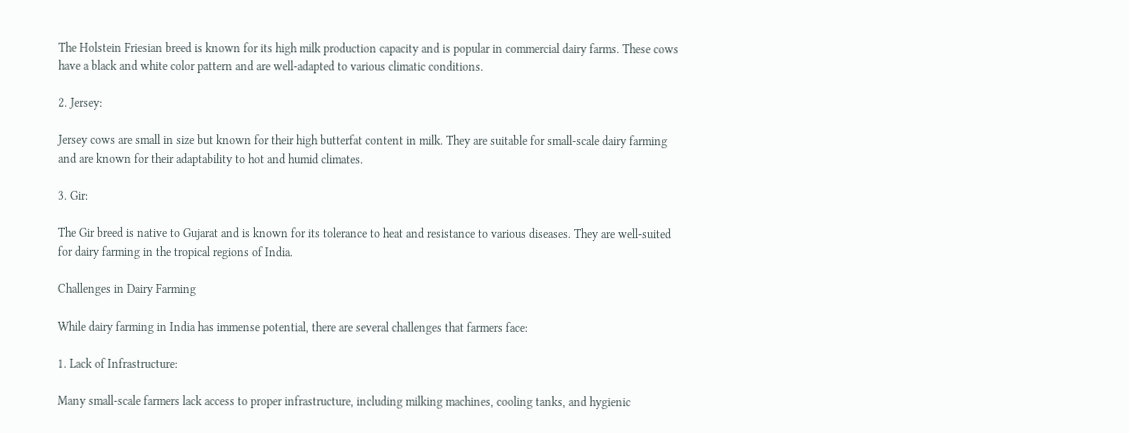The Holstein Friesian breed is known for its high milk production capacity and is popular in commercial dairy farms. These cows have a black and white color pattern and are well-adapted to various climatic conditions.

2. Jersey:

Jersey cows are small in size but known for their high butterfat content in milk. They are suitable for small-scale dairy farming and are known for their adaptability to hot and humid climates.

3. Gir:

The Gir breed is native to Gujarat and is known for its tolerance to heat and resistance to various diseases. They are well-suited for dairy farming in the tropical regions of India.

Challenges in Dairy Farming

While dairy farming in India has immense potential, there are several challenges that farmers face:

1. Lack of Infrastructure:

Many small-scale farmers lack access to proper infrastructure, including milking machines, cooling tanks, and hygienic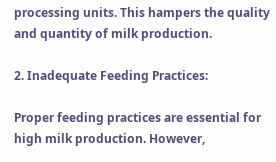processing units. This hampers the quality and quantity of milk production.

2. Inadequate Feeding Practices:

Proper feeding practices are essential for high milk production. However,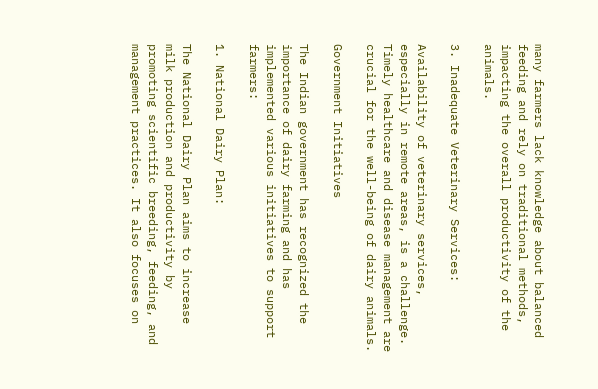many farmers lack knowledge about balanced feeding and rely on traditional methods, impacting the overall productivity of the animals.

3. Inadequate Veterinary Services:

Availability of veterinary services, especially in remote areas, is a challenge. Timely healthcare and disease management are crucial for the well-being of dairy animals.

Government Initiatives

The Indian government has recognized the importance of dairy farming and has implemented various initiatives to support farmers:

1. National Dairy Plan:

The National Dairy Plan aims to increase milk production and productivity by promoting scientific breeding, feeding, and management practices. It also focuses on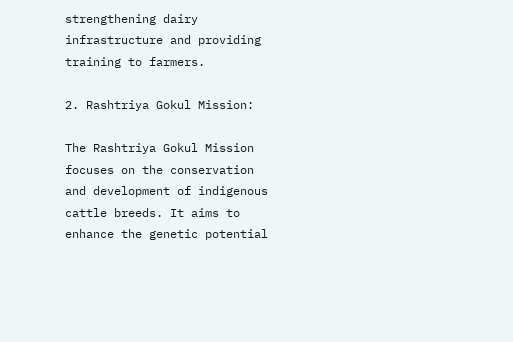strengthening dairy infrastructure and providing training to farmers.

2. Rashtriya Gokul Mission:

The Rashtriya Gokul Mission focuses on the conservation and development of indigenous cattle breeds. It aims to enhance the genetic potential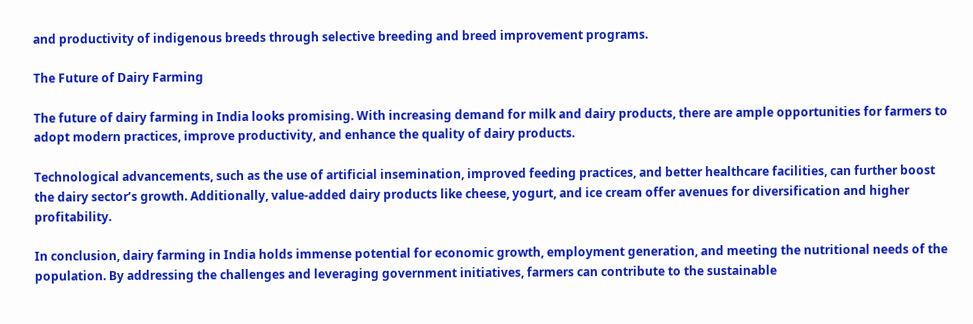and productivity of indigenous breeds through selective breeding and breed improvement programs.

The Future of Dairy Farming

The future of dairy farming in India looks promising. With increasing demand for milk and dairy products, there are ample opportunities for farmers to adopt modern practices, improve productivity, and enhance the quality of dairy products.

Technological advancements, such as the use of artificial insemination, improved feeding practices, and better healthcare facilities, can further boost the dairy sector’s growth. Additionally, value-added dairy products like cheese, yogurt, and ice cream offer avenues for diversification and higher profitability.

In conclusion, dairy farming in India holds immense potential for economic growth, employment generation, and meeting the nutritional needs of the population. By addressing the challenges and leveraging government initiatives, farmers can contribute to the sustainable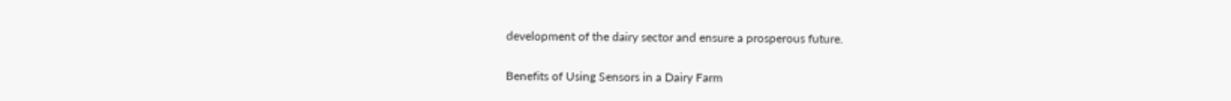development of the dairy sector and ensure a prosperous future.

Benefits of Using Sensors in a Dairy Farm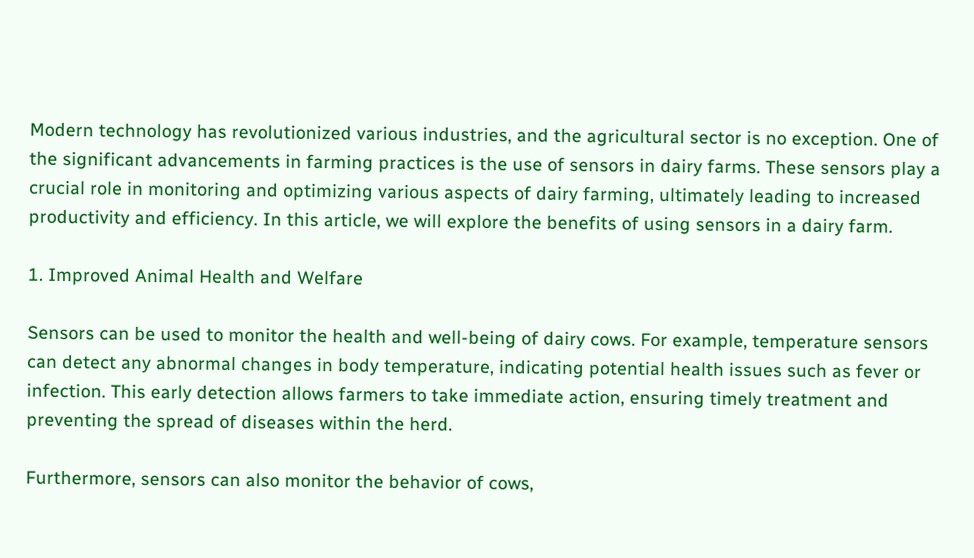Modern technology has revolutionized various industries, and the agricultural sector is no exception. One of the significant advancements in farming practices is the use of sensors in dairy farms. These sensors play a crucial role in monitoring and optimizing various aspects of dairy farming, ultimately leading to increased productivity and efficiency. In this article, we will explore the benefits of using sensors in a dairy farm.

1. Improved Animal Health and Welfare

Sensors can be used to monitor the health and well-being of dairy cows. For example, temperature sensors can detect any abnormal changes in body temperature, indicating potential health issues such as fever or infection. This early detection allows farmers to take immediate action, ensuring timely treatment and preventing the spread of diseases within the herd.

Furthermore, sensors can also monitor the behavior of cows,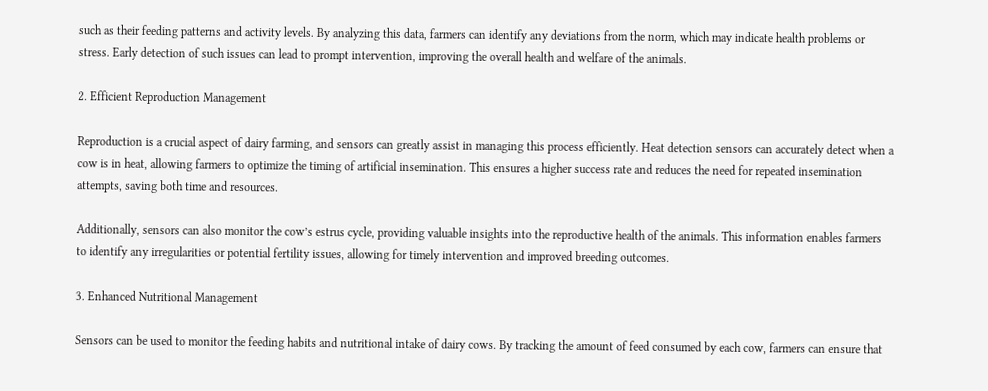such as their feeding patterns and activity levels. By analyzing this data, farmers can identify any deviations from the norm, which may indicate health problems or stress. Early detection of such issues can lead to prompt intervention, improving the overall health and welfare of the animals.

2. Efficient Reproduction Management

Reproduction is a crucial aspect of dairy farming, and sensors can greatly assist in managing this process efficiently. Heat detection sensors can accurately detect when a cow is in heat, allowing farmers to optimize the timing of artificial insemination. This ensures a higher success rate and reduces the need for repeated insemination attempts, saving both time and resources.

Additionally, sensors can also monitor the cow’s estrus cycle, providing valuable insights into the reproductive health of the animals. This information enables farmers to identify any irregularities or potential fertility issues, allowing for timely intervention and improved breeding outcomes.

3. Enhanced Nutritional Management

Sensors can be used to monitor the feeding habits and nutritional intake of dairy cows. By tracking the amount of feed consumed by each cow, farmers can ensure that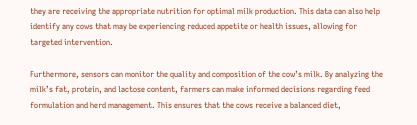they are receiving the appropriate nutrition for optimal milk production. This data can also help identify any cows that may be experiencing reduced appetite or health issues, allowing for targeted intervention.

Furthermore, sensors can monitor the quality and composition of the cow’s milk. By analyzing the milk’s fat, protein, and lactose content, farmers can make informed decisions regarding feed formulation and herd management. This ensures that the cows receive a balanced diet,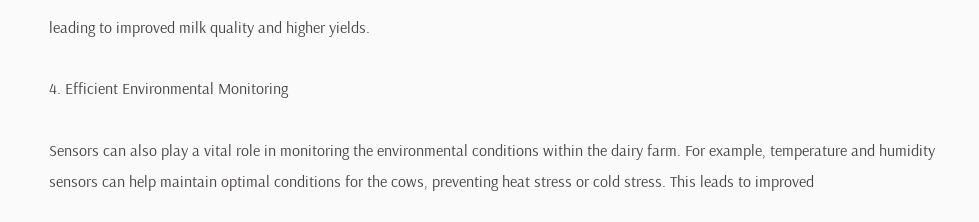leading to improved milk quality and higher yields.

4. Efficient Environmental Monitoring

Sensors can also play a vital role in monitoring the environmental conditions within the dairy farm. For example, temperature and humidity sensors can help maintain optimal conditions for the cows, preventing heat stress or cold stress. This leads to improved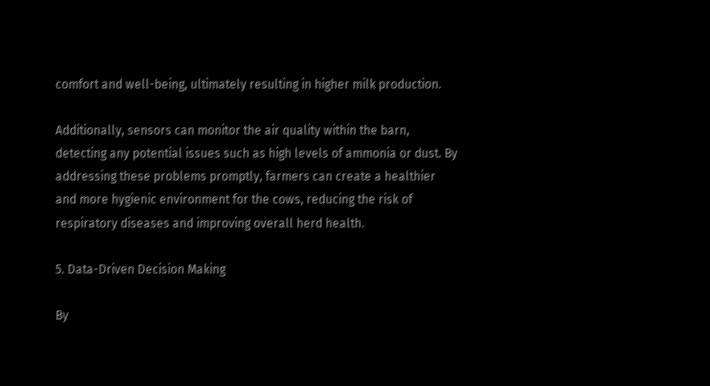comfort and well-being, ultimately resulting in higher milk production.

Additionally, sensors can monitor the air quality within the barn, detecting any potential issues such as high levels of ammonia or dust. By addressing these problems promptly, farmers can create a healthier and more hygienic environment for the cows, reducing the risk of respiratory diseases and improving overall herd health.

5. Data-Driven Decision Making

By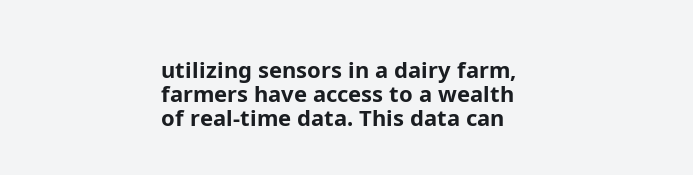utilizing sensors in a dairy farm, farmers have access to a wealth of real-time data. This data can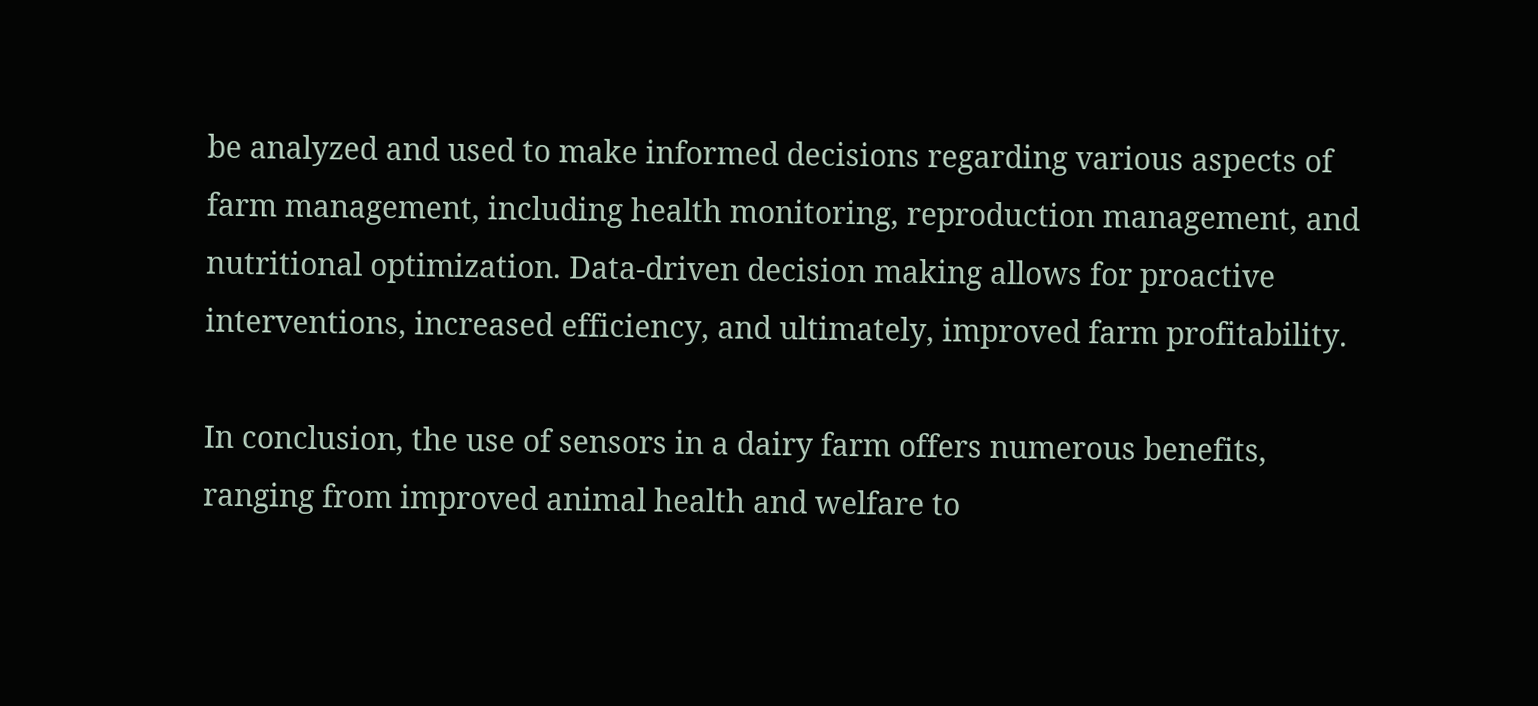be analyzed and used to make informed decisions regarding various aspects of farm management, including health monitoring, reproduction management, and nutritional optimization. Data-driven decision making allows for proactive interventions, increased efficiency, and ultimately, improved farm profitability.

In conclusion, the use of sensors in a dairy farm offers numerous benefits, ranging from improved animal health and welfare to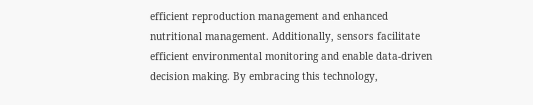efficient reproduction management and enhanced nutritional management. Additionally, sensors facilitate efficient environmental monitoring and enable data-driven decision making. By embracing this technology,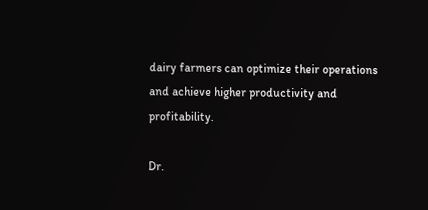dairy farmers can optimize their operations and achieve higher productivity and profitability.

Dr.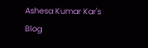Ashesa Kumar Kar's Blog